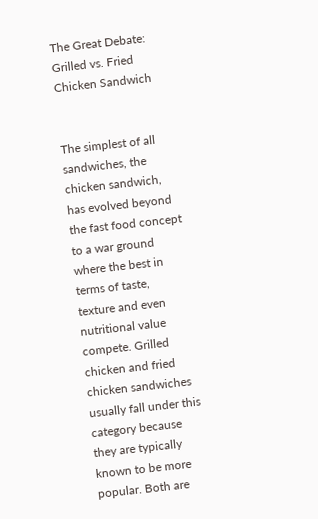The Great Debate: Grilled vs. Fried Chicken Sandwich


The simplest of all sandwiches, the chicken sandwich, has evolved beyond the fast food concept to a war ground where the best in terms of taste, texture and even nutritional value compete. Grilled chicken and fried chicken sandwiches usually fall under this category because they are typically known to be more popular. Both are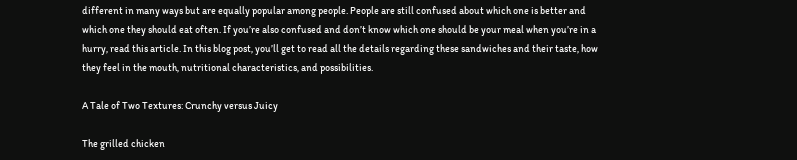different in many ways but are equally popular among people. People are still confused about which one is better and which one they should eat often. If you’re also confused and don’t know which one should be your meal when you’re in a hurry, read this article. In this blog post, you’ll get to read all the details regarding these sandwiches and their taste, how they feel in the mouth, nutritional characteristics, and possibilities.

A Tale of Two Textures: Crunchy versus Juicy

The grilled chicken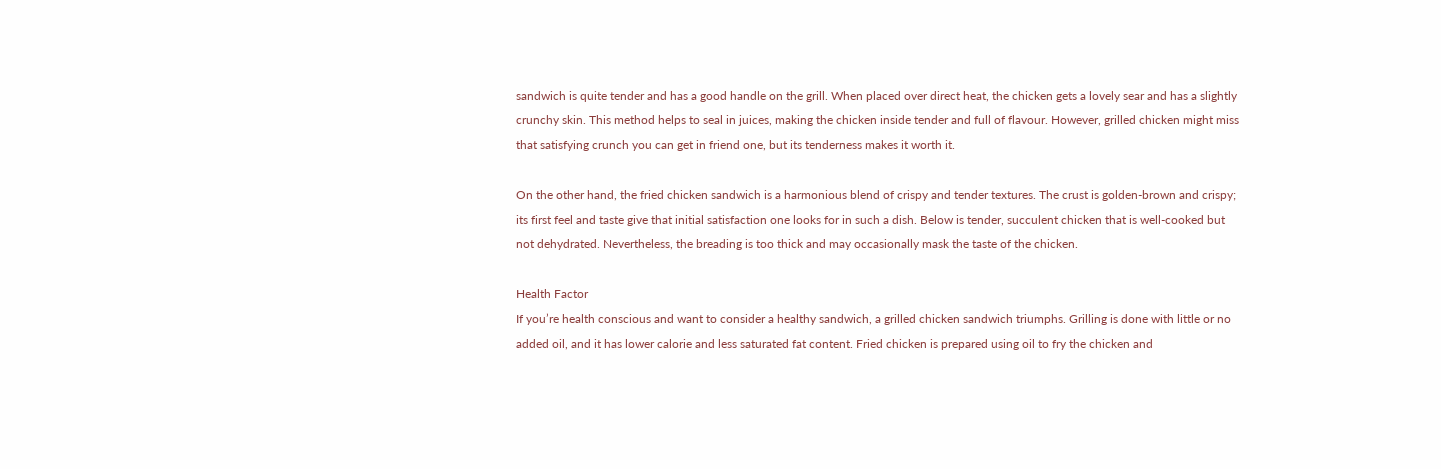sandwich is quite tender and has a good handle on the grill. When placed over direct heat, the chicken gets a lovely sear and has a slightly crunchy skin. This method helps to seal in juices, making the chicken inside tender and full of flavour. However, grilled chicken might miss that satisfying crunch you can get in friend one, but its tenderness makes it worth it.

On the other hand, the fried chicken sandwich is a harmonious blend of crispy and tender textures. The crust is golden-brown and crispy; its first feel and taste give that initial satisfaction one looks for in such a dish. Below is tender, succulent chicken that is well-cooked but not dehydrated. Nevertheless, the breading is too thick and may occasionally mask the taste of the chicken.

Health Factor
If you’re health conscious and want to consider a healthy sandwich, a grilled chicken sandwich triumphs. Grilling is done with little or no added oil, and it has lower calorie and less saturated fat content. Fried chicken is prepared using oil to fry the chicken and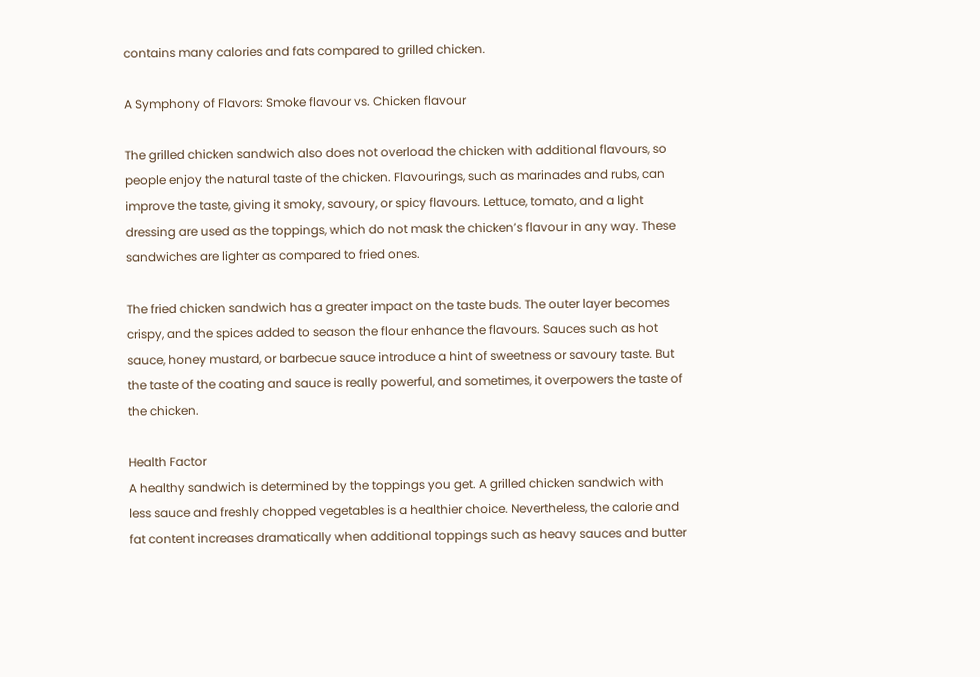contains many calories and fats compared to grilled chicken.

A Symphony of Flavors: Smoke flavour vs. Chicken flavour

The grilled chicken sandwich also does not overload the chicken with additional flavours, so people enjoy the natural taste of the chicken. Flavourings, such as marinades and rubs, can improve the taste, giving it smoky, savoury, or spicy flavours. Lettuce, tomato, and a light dressing are used as the toppings, which do not mask the chicken’s flavour in any way. These sandwiches are lighter as compared to fried ones.

The fried chicken sandwich has a greater impact on the taste buds. The outer layer becomes crispy, and the spices added to season the flour enhance the flavours. Sauces such as hot sauce, honey mustard, or barbecue sauce introduce a hint of sweetness or savoury taste. But the taste of the coating and sauce is really powerful, and sometimes, it overpowers the taste of the chicken.

Health Factor
A healthy sandwich is determined by the toppings you get. A grilled chicken sandwich with less sauce and freshly chopped vegetables is a healthier choice. Nevertheless, the calorie and fat content increases dramatically when additional toppings such as heavy sauces and butter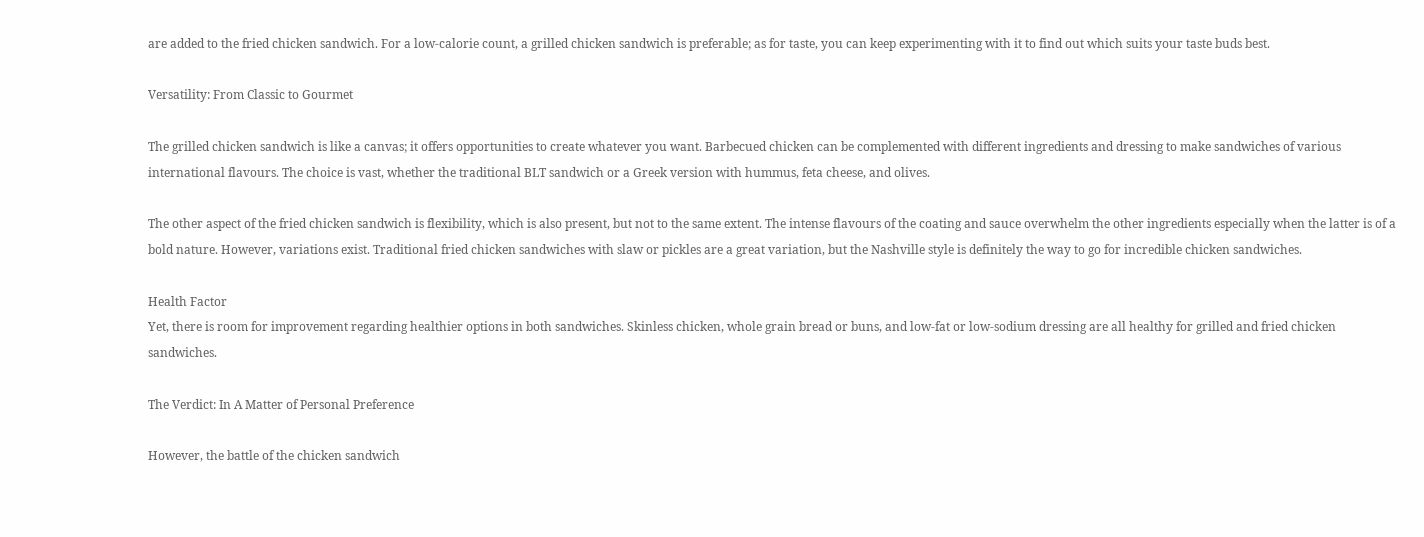are added to the fried chicken sandwich. For a low-calorie count, a grilled chicken sandwich is preferable; as for taste, you can keep experimenting with it to find out which suits your taste buds best.

Versatility: From Classic to Gourmet

The grilled chicken sandwich is like a canvas; it offers opportunities to create whatever you want. Barbecued chicken can be complemented with different ingredients and dressing to make sandwiches of various international flavours. The choice is vast, whether the traditional BLT sandwich or a Greek version with hummus, feta cheese, and olives.

The other aspect of the fried chicken sandwich is flexibility, which is also present, but not to the same extent. The intense flavours of the coating and sauce overwhelm the other ingredients especially when the latter is of a bold nature. However, variations exist. Traditional fried chicken sandwiches with slaw or pickles are a great variation, but the Nashville style is definitely the way to go for incredible chicken sandwiches.

Health Factor
Yet, there is room for improvement regarding healthier options in both sandwiches. Skinless chicken, whole grain bread or buns, and low-fat or low-sodium dressing are all healthy for grilled and fried chicken sandwiches.

The Verdict: In A Matter of Personal Preference

However, the battle of the chicken sandwich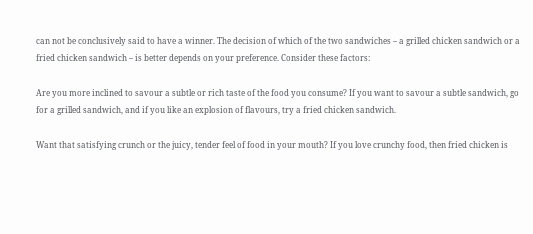can not be conclusively said to have a winner. The decision of which of the two sandwiches – a grilled chicken sandwich or a fried chicken sandwich – is better depends on your preference. Consider these factors:

Are you more inclined to savour a subtle or rich taste of the food you consume? If you want to savour a subtle sandwich, go for a grilled sandwich, and if you like an explosion of flavours, try a fried chicken sandwich.

Want that satisfying crunch or the juicy, tender feel of food in your mouth? If you love crunchy food, then fried chicken is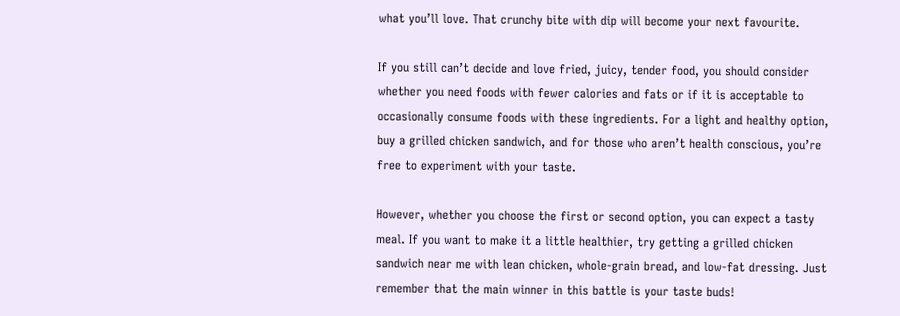what you’ll love. That crunchy bite with dip will become your next favourite.

If you still can’t decide and love fried, juicy, tender food, you should consider whether you need foods with fewer calories and fats or if it is acceptable to occasionally consume foods with these ingredients. For a light and healthy option, buy a grilled chicken sandwich, and for those who aren’t health conscious, you’re free to experiment with your taste.

However, whether you choose the first or second option, you can expect a tasty meal. If you want to make it a little healthier, try getting a grilled chicken sandwich near me with lean chicken, whole-grain bread, and low-fat dressing. Just remember that the main winner in this battle is your taste buds!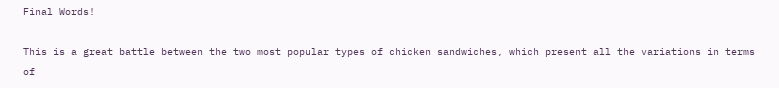Final Words!

This is a great battle between the two most popular types of chicken sandwiches, which present all the variations in terms of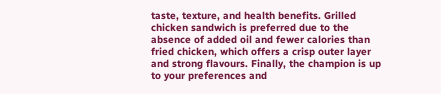taste, texture, and health benefits. Grilled chicken sandwich is preferred due to the absence of added oil and fewer calories than fried chicken, which offers a crisp outer layer and strong flavours. Finally, the champion is up to your preferences and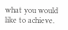what you would like to achieve.